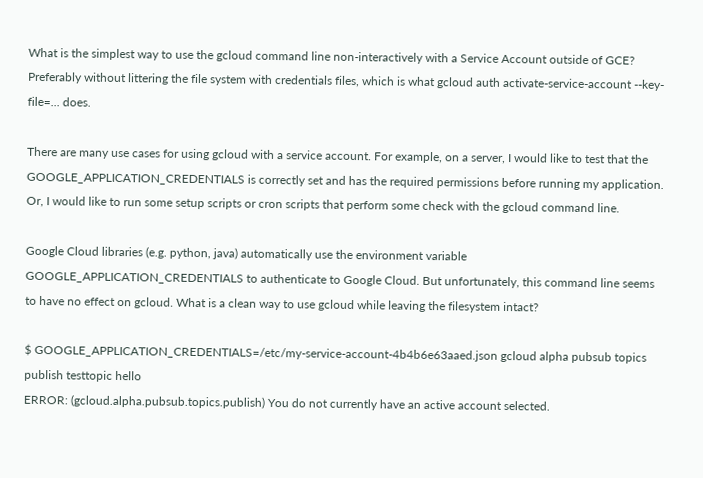What is the simplest way to use the gcloud command line non-interactively with a Service Account outside of GCE? Preferably without littering the file system with credentials files, which is what gcloud auth activate-service-account --key-file=... does.

There are many use cases for using gcloud with a service account. For example, on a server, I would like to test that the GOOGLE_APPLICATION_CREDENTIALS is correctly set and has the required permissions before running my application. Or, I would like to run some setup scripts or cron scripts that perform some check with the gcloud command line.

Google Cloud libraries (e.g. python, java) automatically use the environment variable GOOGLE_APPLICATION_CREDENTIALS to authenticate to Google Cloud. But unfortunately, this command line seems to have no effect on gcloud. What is a clean way to use gcloud while leaving the filesystem intact?

$ GOOGLE_APPLICATION_CREDENTIALS=/etc/my-service-account-4b4b6e63aaed.json gcloud alpha pubsub topics publish testtopic hello
ERROR: (gcloud.alpha.pubsub.topics.publish) You do not currently have an active account selected.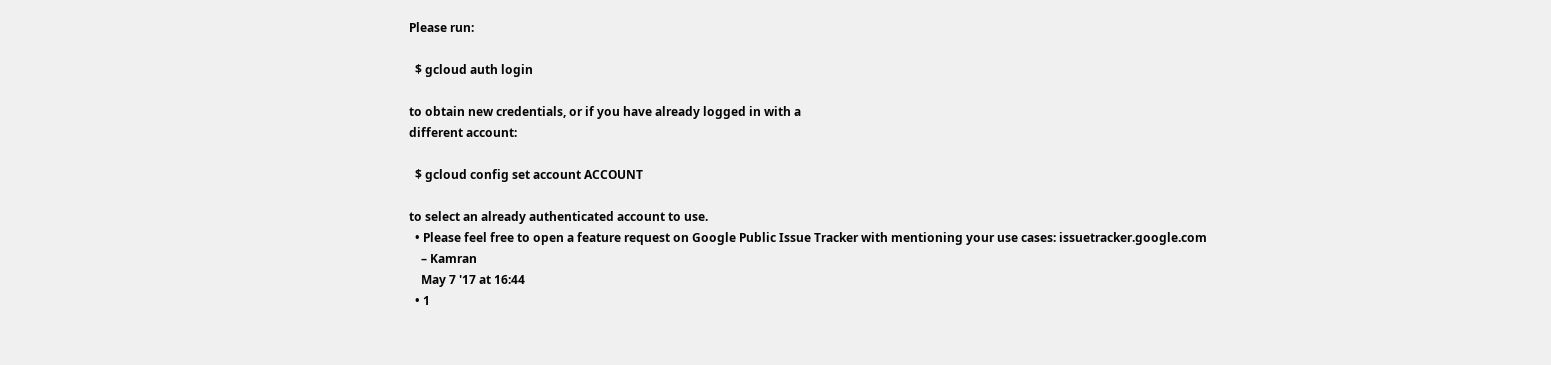Please run:

  $ gcloud auth login

to obtain new credentials, or if you have already logged in with a
different account:

  $ gcloud config set account ACCOUNT

to select an already authenticated account to use.
  • Please feel free to open a feature request on Google Public Issue Tracker with mentioning your use cases: issuetracker.google.com
    – Kamran
    May 7 '17 at 16:44
  • 1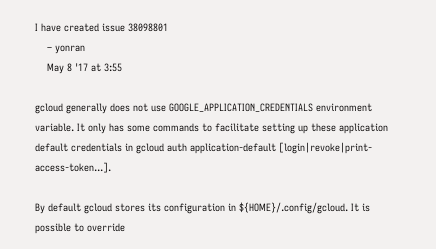I have created issue 38098801
    – yonran
    May 8 '17 at 3:55

gcloud generally does not use GOOGLE_APPLICATION_CREDENTIALS environment variable. It only has some commands to facilitate setting up these application default credentials in gcloud auth application-default [login|revoke|print-access-token...].

By default gcloud stores its configuration in ${HOME}/.config/gcloud. It is possible to override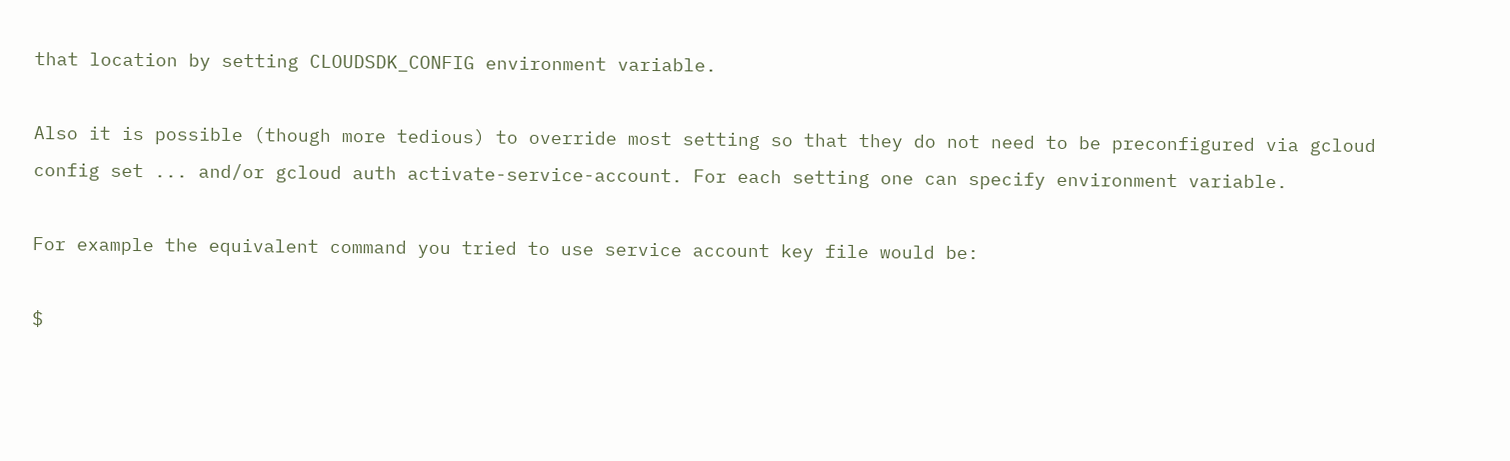that location by setting CLOUDSDK_CONFIG environment variable.

Also it is possible (though more tedious) to override most setting so that they do not need to be preconfigured via gcloud config set ... and/or gcloud auth activate-service-account. For each setting one can specify environment variable.

For example the equivalent command you tried to use service account key file would be:

$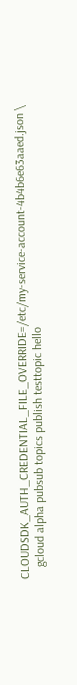CLOUDSDK_AUTH_CREDENTIAL_FILE_OVERRIDE=/etc/my-service-account-4b4b6e63aaed.json \
    gcloud alpha pubsub topics publish testtopic hello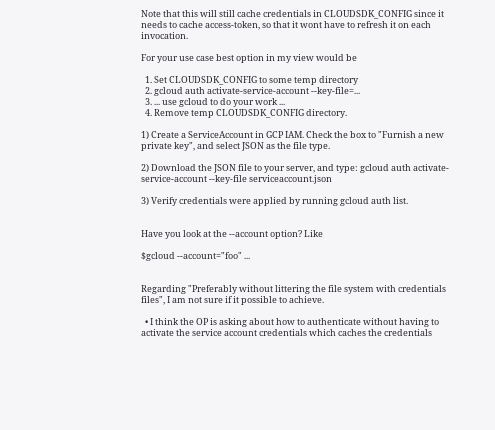Note that this will still cache credentials in CLOUDSDK_CONFIG since it needs to cache access-token, so that it wont have to refresh it on each invocation.

For your use case best option in my view would be

  1. Set CLOUDSDK_CONFIG to some temp directory
  2. gcloud auth activate-service-account --key-file=...
  3. ... use gcloud to do your work ...
  4. Remove temp CLOUDSDK_CONFIG directory.

1) Create a ServiceAccount in GCP IAM. Check the box to "Furnish a new private key", and select JSON as the file type.

2) Download the JSON file to your server, and type: gcloud auth activate-service-account --key-file serviceaccount.json

3) Verify credentials were applied by running gcloud auth list.


Have you look at the --account option? Like

$gcloud --account="foo" ...


Regarding "Preferably without littering the file system with credentials files", I am not sure if it possible to achieve.

  • I think the OP is asking about how to authenticate without having to activate the service account credentials which caches the credentials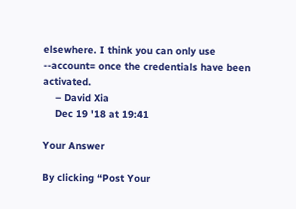elsewhere. I think you can only use --account= once the credentials have been activated.
    – David Xia
    Dec 19 '18 at 19:41

Your Answer

By clicking “Post Your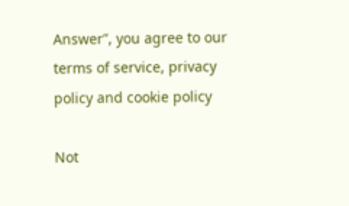Answer”, you agree to our terms of service, privacy policy and cookie policy

Not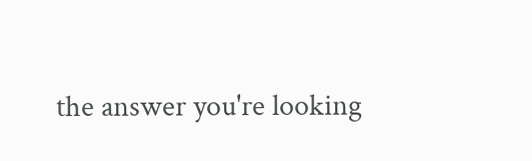the answer you're looking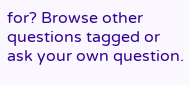for? Browse other questions tagged or ask your own question.